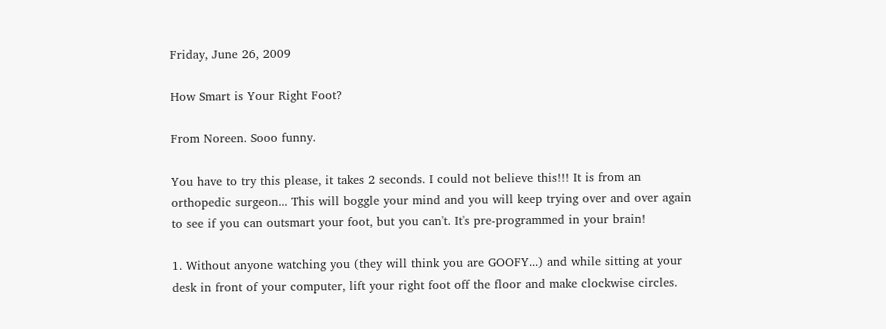Friday, June 26, 2009

How Smart is Your Right Foot?

From Noreen. Sooo funny.

You have to try this please, it takes 2 seconds. I could not believe this!!! It is from an orthopedic surgeon... This will boggle your mind and you will keep trying over and over again to see if you can outsmart your foot, but you can't. It's pre-programmed in your brain!

1. Without anyone watching you (they will think you are GOOFY...) and while sitting at your desk in front of your computer, lift your right foot off the floor and make clockwise circles.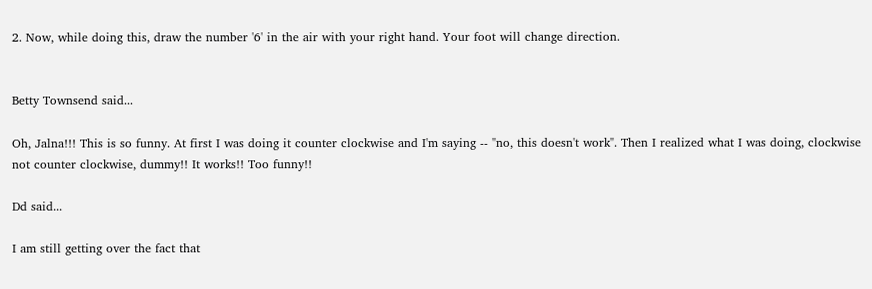2. Now, while doing this, draw the number '6' in the air with your right hand. Your foot will change direction.


Betty Townsend said...

Oh, Jalna!!! This is so funny. At first I was doing it counter clockwise and I'm saying -- "no, this doesn't work". Then I realized what I was doing, clockwise not counter clockwise, dummy!! It works!! Too funny!!

Dd said...

I am still getting over the fact that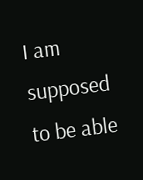I am supposed to be able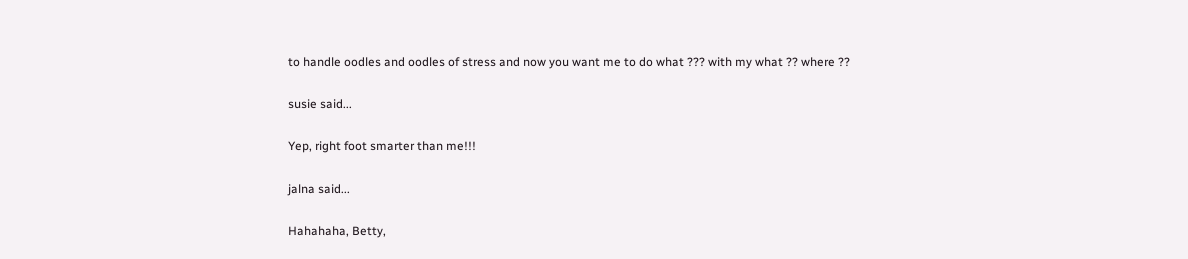to handle oodles and oodles of stress and now you want me to do what ??? with my what ?? where ??

susie said...

Yep, right foot smarter than me!!!

jalna said...

Hahahaha, Betty,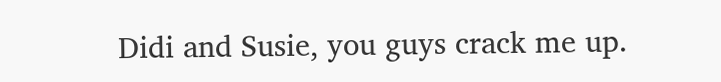Didi and Susie, you guys crack me up.